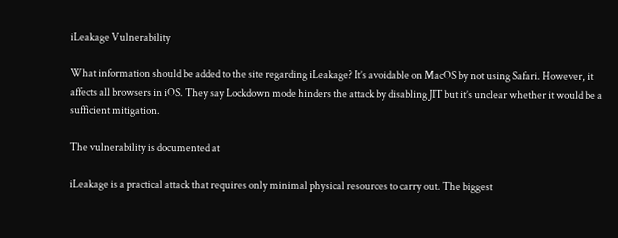iLeakage Vulnerability

What information should be added to the site regarding iLeakage? It’s avoidable on MacOS by not using Safari. However, it affects all browsers in iOS. They say Lockdown mode hinders the attack by disabling JIT but it’s unclear whether it would be a sufficient mitigation.

The vulnerability is documented at

iLeakage is a practical attack that requires only minimal physical resources to carry out. The biggest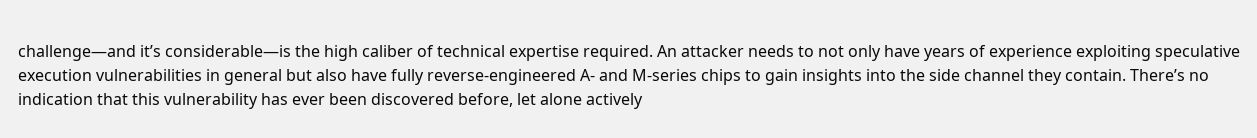challenge—and it’s considerable—is the high caliber of technical expertise required. An attacker needs to not only have years of experience exploiting speculative execution vulnerabilities in general but also have fully reverse-engineered A- and M-series chips to gain insights into the side channel they contain. There’s no indication that this vulnerability has ever been discovered before, let alone actively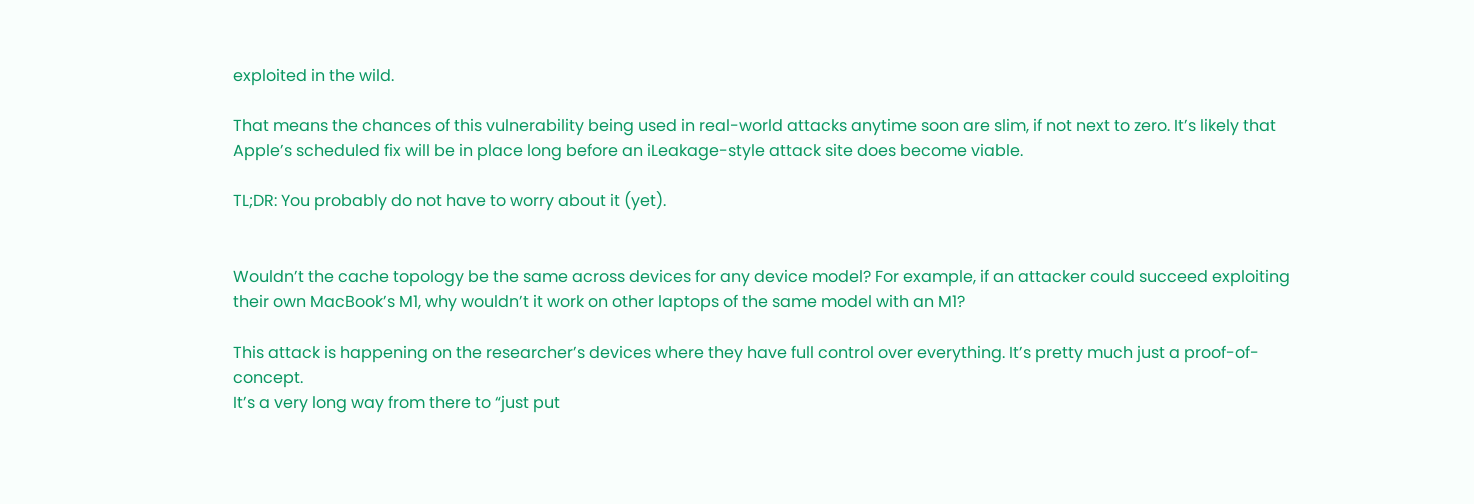exploited in the wild.

That means the chances of this vulnerability being used in real-world attacks anytime soon are slim, if not next to zero. It’s likely that Apple’s scheduled fix will be in place long before an iLeakage-style attack site does become viable.

TL;DR: You probably do not have to worry about it (yet).


Wouldn’t the cache topology be the same across devices for any device model? For example, if an attacker could succeed exploiting their own MacBook’s M1, why wouldn’t it work on other laptops of the same model with an M1?

This attack is happening on the researcher’s devices where they have full control over everything. It’s pretty much just a proof-of-concept.
It’s a very long way from there to “just put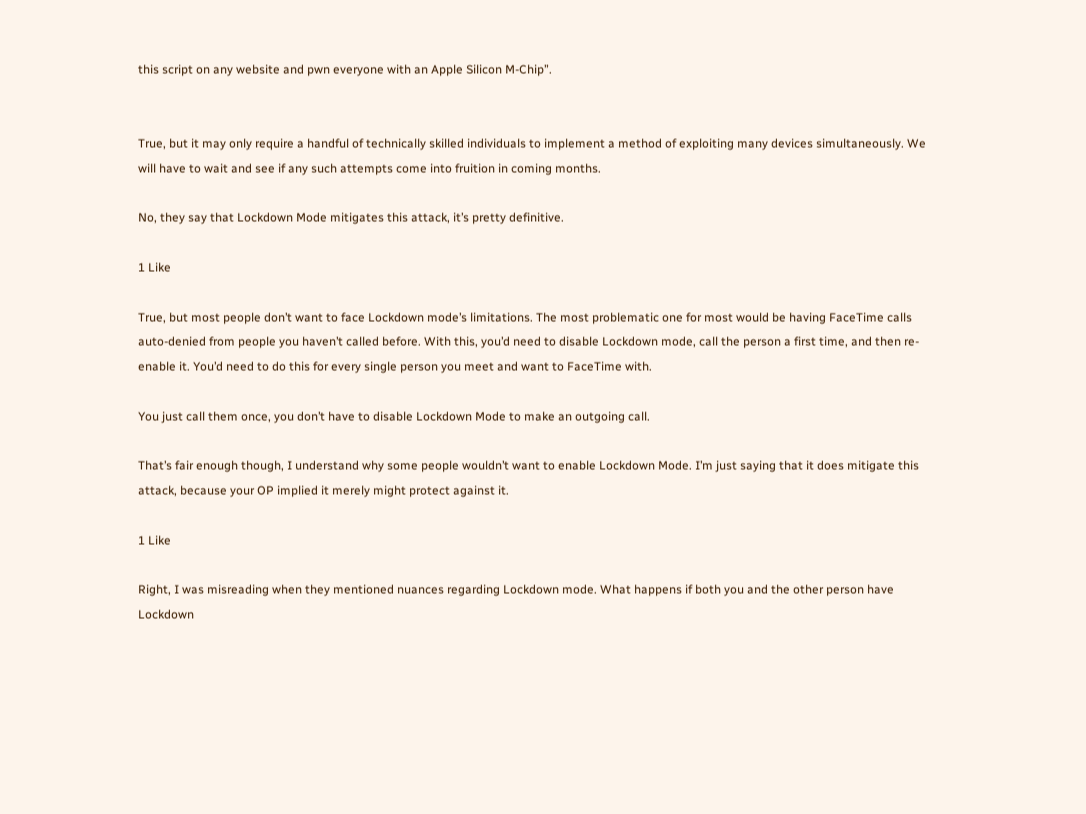this script on any website and pwn everyone with an Apple Silicon M-Chip”.


True, but it may only require a handful of technically skilled individuals to implement a method of exploiting many devices simultaneously. We will have to wait and see if any such attempts come into fruition in coming months.

No, they say that Lockdown Mode mitigates this attack, it’s pretty definitive.

1 Like

True, but most people don’t want to face Lockdown mode’s limitations. The most problematic one for most would be having FaceTime calls auto-denied from people you haven’t called before. With this, you’d need to disable Lockdown mode, call the person a first time, and then re-enable it. You’d need to do this for every single person you meet and want to FaceTime with.

You just call them once, you don’t have to disable Lockdown Mode to make an outgoing call.

That’s fair enough though, I understand why some people wouldn’t want to enable Lockdown Mode. I’m just saying that it does mitigate this attack, because your OP implied it merely might protect against it.

1 Like

Right, I was misreading when they mentioned nuances regarding Lockdown mode. What happens if both you and the other person have Lockdown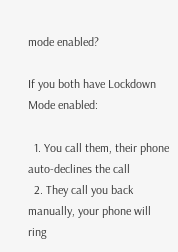mode enabled?

If you both have Lockdown Mode enabled:

  1. You call them, their phone auto-declines the call
  2. They call you back manually, your phone will ring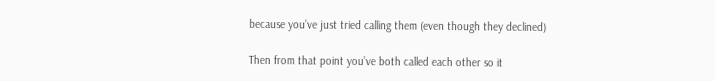because you’ve just tried calling them (even though they declined)

Then from that point you’ve both called each other so it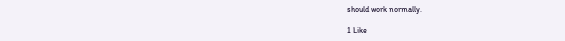should work normally.

1 Like